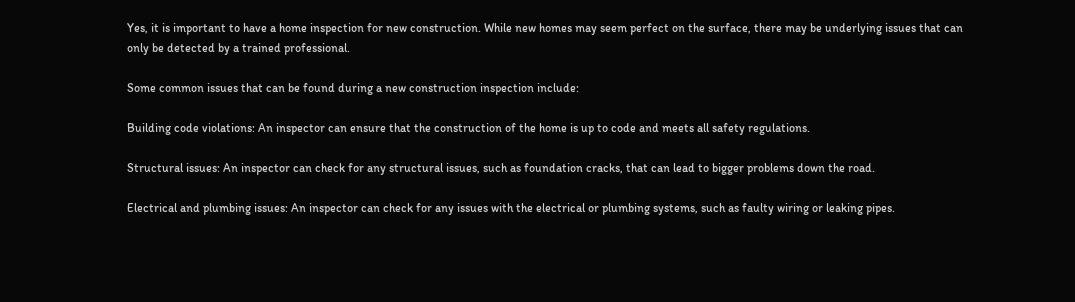Yes, it is important to have a home inspection for new construction. While new homes may seem perfect on the surface, there may be underlying issues that can only be detected by a trained professional.

Some common issues that can be found during a new construction inspection include:

Building code violations: An inspector can ensure that the construction of the home is up to code and meets all safety regulations.

Structural issues: An inspector can check for any structural issues, such as foundation cracks, that can lead to bigger problems down the road.

Electrical and plumbing issues: An inspector can check for any issues with the electrical or plumbing systems, such as faulty wiring or leaking pipes.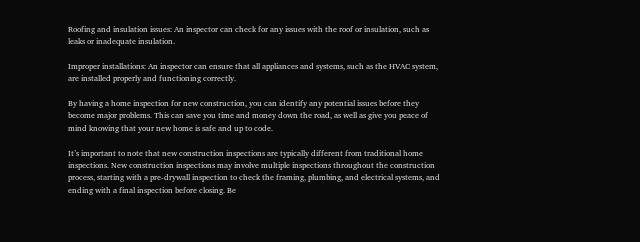Roofing and insulation issues: An inspector can check for any issues with the roof or insulation, such as leaks or inadequate insulation.

Improper installations: An inspector can ensure that all appliances and systems, such as the HVAC system, are installed properly and functioning correctly.

By having a home inspection for new construction, you can identify any potential issues before they become major problems. This can save you time and money down the road, as well as give you peace of mind knowing that your new home is safe and up to code.

It’s important to note that new construction inspections are typically different from traditional home inspections. New construction inspections may involve multiple inspections throughout the construction process, starting with a pre-drywall inspection to check the framing, plumbing, and electrical systems, and ending with a final inspection before closing. Be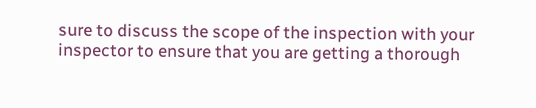sure to discuss the scope of the inspection with your inspector to ensure that you are getting a thorough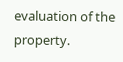evaluation of the property.